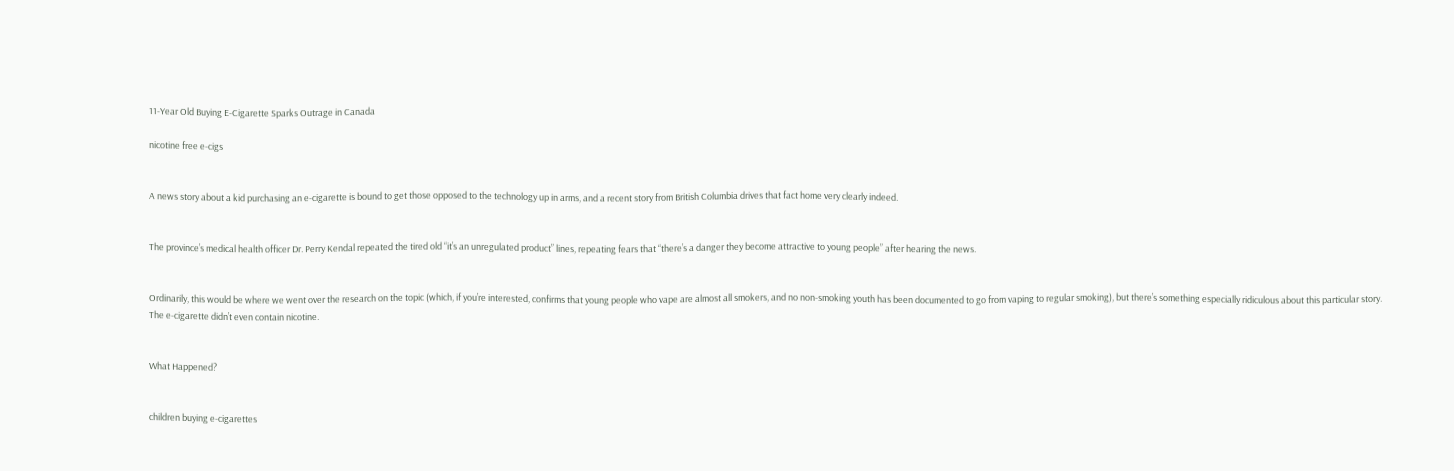11-Year Old Buying E-Cigarette Sparks Outrage in Canada

nicotine free e-cigs


A news story about a kid purchasing an e-cigarette is bound to get those opposed to the technology up in arms, and a recent story from British Columbia drives that fact home very clearly indeed.


The province’s medical health officer Dr. Perry Kendal repeated the tired old “it’s an unregulated product” lines, repeating fears that “there’s a danger they become attractive to young people” after hearing the news.


Ordinarily, this would be where we went over the research on the topic (which, if you’re interested, confirms that young people who vape are almost all smokers, and no non-smoking youth has been documented to go from vaping to regular smoking), but there’s something especially ridiculous about this particular story. The e-cigarette didn’t even contain nicotine.


What Happened?


children buying e-cigarettes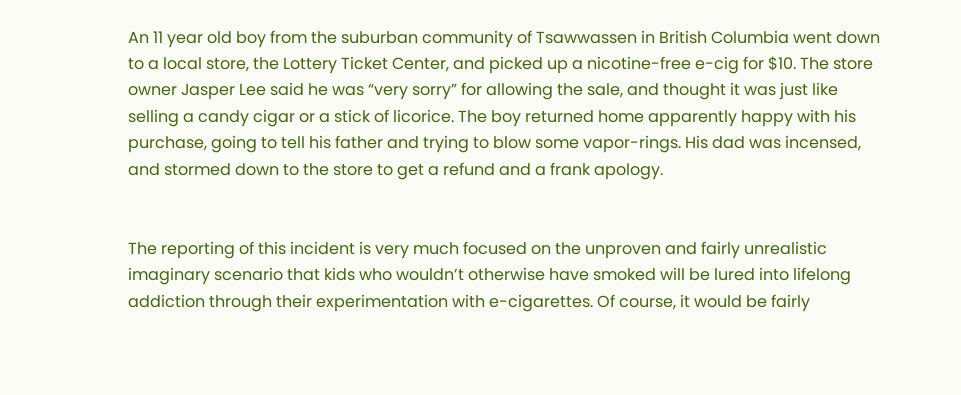An 11 year old boy from the suburban community of Tsawwassen in British Columbia went down to a local store, the Lottery Ticket Center, and picked up a nicotine-free e-cig for $10. The store owner Jasper Lee said he was “very sorry” for allowing the sale, and thought it was just like selling a candy cigar or a stick of licorice. The boy returned home apparently happy with his purchase, going to tell his father and trying to blow some vapor-rings. His dad was incensed, and stormed down to the store to get a refund and a frank apology.


The reporting of this incident is very much focused on the unproven and fairly unrealistic imaginary scenario that kids who wouldn’t otherwise have smoked will be lured into lifelong addiction through their experimentation with e-cigarettes. Of course, it would be fairly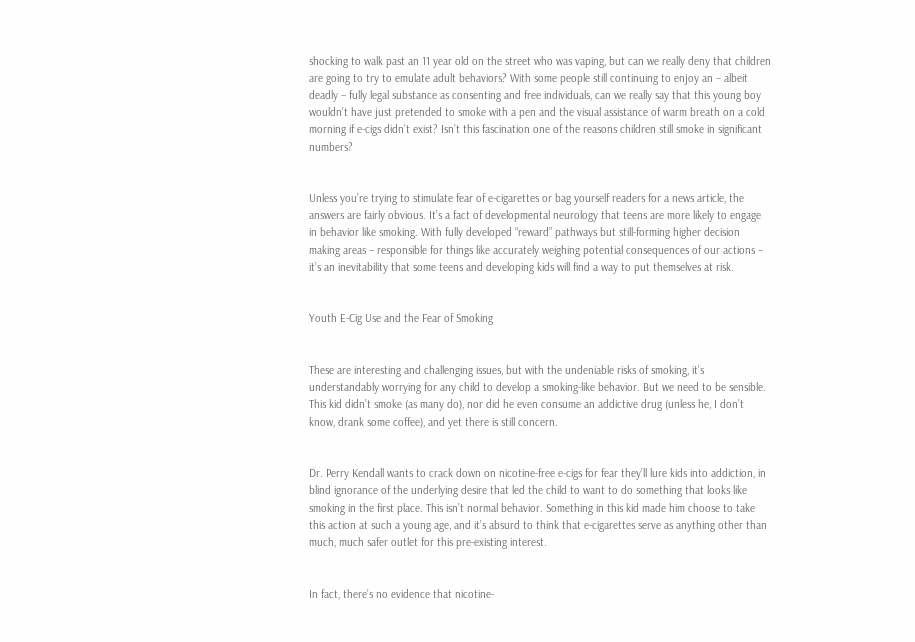shocking to walk past an 11 year old on the street who was vaping, but can we really deny that children are going to try to emulate adult behaviors? With some people still continuing to enjoy an – albeit deadly – fully legal substance as consenting and free individuals, can we really say that this young boy wouldn’t have just pretended to smoke with a pen and the visual assistance of warm breath on a cold morning if e-cigs didn’t exist? Isn’t this fascination one of the reasons children still smoke in significant numbers?


Unless you’re trying to stimulate fear of e-cigarettes or bag yourself readers for a news article, the answers are fairly obvious. It’s a fact of developmental neurology that teens are more likely to engage in behavior like smoking. With fully developed “reward” pathways but still-forming higher decision making areas – responsible for things like accurately weighing potential consequences of our actions – it’s an inevitability that some teens and developing kids will find a way to put themselves at risk.


Youth E-Cig Use and the Fear of Smoking


These are interesting and challenging issues, but with the undeniable risks of smoking, it’s understandably worrying for any child to develop a smoking-like behavior. But we need to be sensible. This kid didn’t smoke (as many do), nor did he even consume an addictive drug (unless he, I don’t know, drank some coffee), and yet there is still concern.


Dr. Perry Kendall wants to crack down on nicotine-free e-cigs for fear they’ll lure kids into addiction, in blind ignorance of the underlying desire that led the child to want to do something that looks like smoking in the first place. This isn’t normal behavior. Something in this kid made him choose to take this action at such a young age, and it’s absurd to think that e-cigarettes serve as anything other than much, much safer outlet for this pre-existing interest.


In fact, there’s no evidence that nicotine-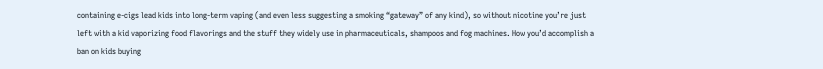containing e-cigs lead kids into long-term vaping (and even less suggesting a smoking “gateway” of any kind), so without nicotine you’re just left with a kid vaporizing food flavorings and the stuff they widely use in pharmaceuticals, shampoos and fog machines. How you’d accomplish a ban on kids buying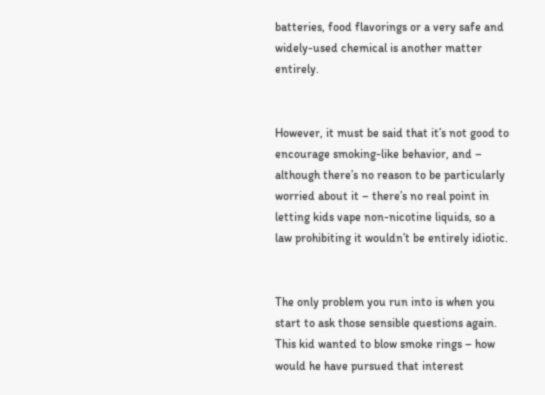batteries, food flavorings or a very safe and widely-used chemical is another matter entirely.


However, it must be said that it’s not good to encourage smoking-like behavior, and – although there’s no reason to be particularly worried about it – there’s no real point in letting kids vape non-nicotine liquids, so a law prohibiting it wouldn’t be entirely idiotic.


The only problem you run into is when you start to ask those sensible questions again. This kid wanted to blow smoke rings – how would he have pursued that interest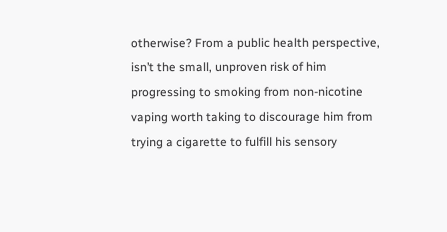otherwise? From a public health perspective, isn’t the small, unproven risk of him progressing to smoking from non-nicotine vaping worth taking to discourage him from trying a cigarette to fulfill his sensory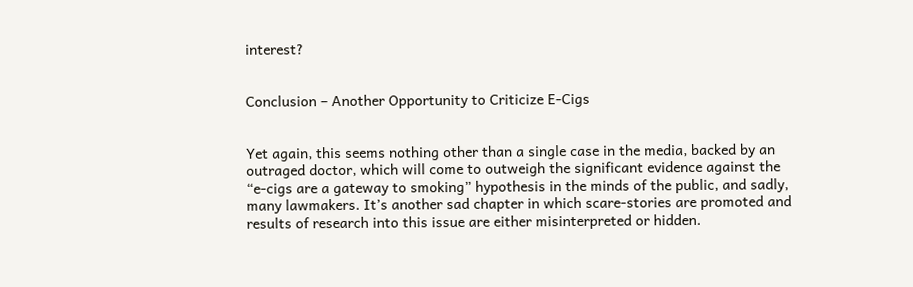interest?


Conclusion – Another Opportunity to Criticize E-Cigs


Yet again, this seems nothing other than a single case in the media, backed by an outraged doctor, which will come to outweigh the significant evidence against the “e-cigs are a gateway to smoking” hypothesis in the minds of the public, and sadly, many lawmakers. It’s another sad chapter in which scare-stories are promoted and results of research into this issue are either misinterpreted or hidden.